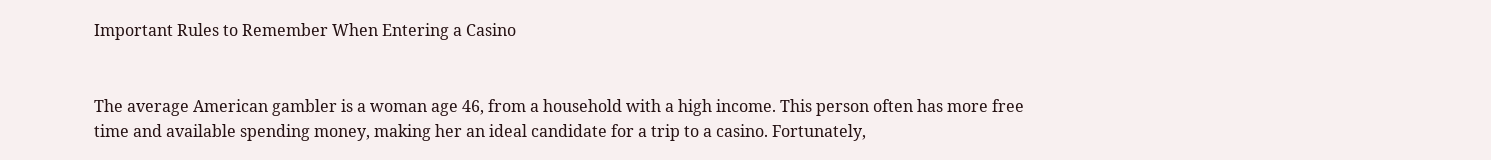Important Rules to Remember When Entering a Casino


The average American gambler is a woman age 46, from a household with a high income. This person often has more free time and available spending money, making her an ideal candidate for a trip to a casino. Fortunately,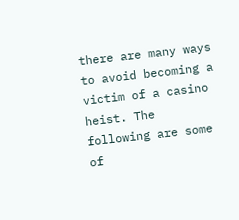there are many ways to avoid becoming a victim of a casino heist. The following are some of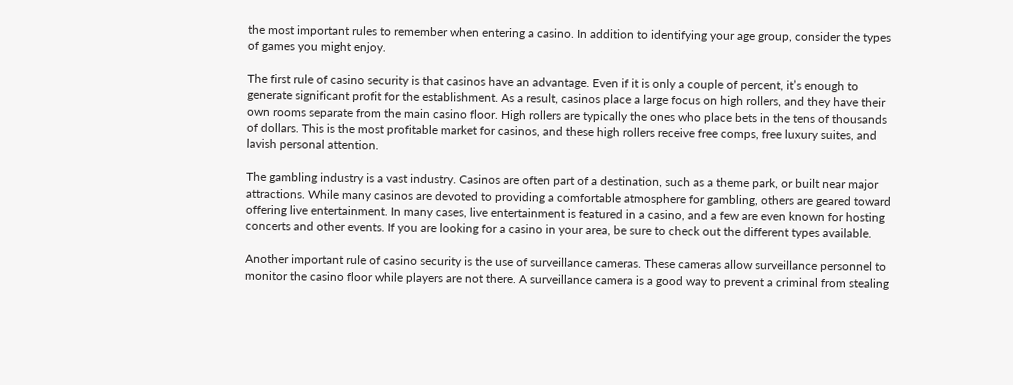the most important rules to remember when entering a casino. In addition to identifying your age group, consider the types of games you might enjoy.

The first rule of casino security is that casinos have an advantage. Even if it is only a couple of percent, it’s enough to generate significant profit for the establishment. As a result, casinos place a large focus on high rollers, and they have their own rooms separate from the main casino floor. High rollers are typically the ones who place bets in the tens of thousands of dollars. This is the most profitable market for casinos, and these high rollers receive free comps, free luxury suites, and lavish personal attention.

The gambling industry is a vast industry. Casinos are often part of a destination, such as a theme park, or built near major attractions. While many casinos are devoted to providing a comfortable atmosphere for gambling, others are geared toward offering live entertainment. In many cases, live entertainment is featured in a casino, and a few are even known for hosting concerts and other events. If you are looking for a casino in your area, be sure to check out the different types available.

Another important rule of casino security is the use of surveillance cameras. These cameras allow surveillance personnel to monitor the casino floor while players are not there. A surveillance camera is a good way to prevent a criminal from stealing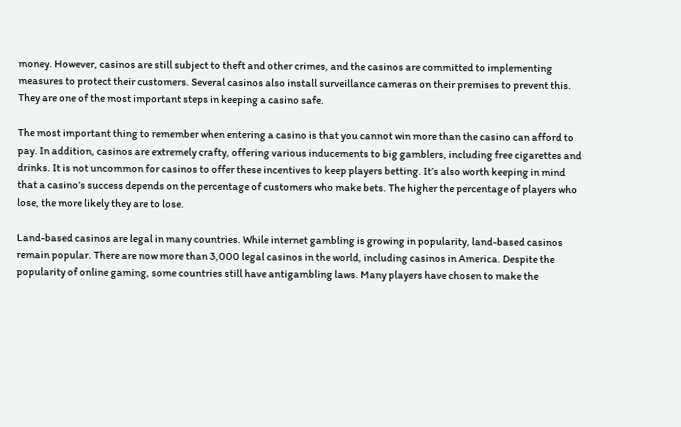money. However, casinos are still subject to theft and other crimes, and the casinos are committed to implementing measures to protect their customers. Several casinos also install surveillance cameras on their premises to prevent this. They are one of the most important steps in keeping a casino safe.

The most important thing to remember when entering a casino is that you cannot win more than the casino can afford to pay. In addition, casinos are extremely crafty, offering various inducements to big gamblers, including free cigarettes and drinks. It is not uncommon for casinos to offer these incentives to keep players betting. It’s also worth keeping in mind that a casino’s success depends on the percentage of customers who make bets. The higher the percentage of players who lose, the more likely they are to lose.

Land-based casinos are legal in many countries. While internet gambling is growing in popularity, land-based casinos remain popular. There are now more than 3,000 legal casinos in the world, including casinos in America. Despite the popularity of online gaming, some countries still have antigambling laws. Many players have chosen to make the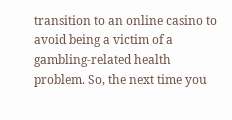transition to an online casino to avoid being a victim of a gambling-related health problem. So, the next time you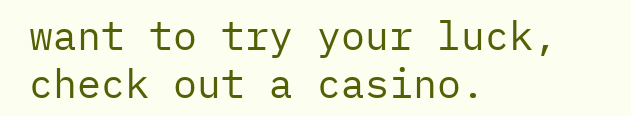want to try your luck, check out a casino.